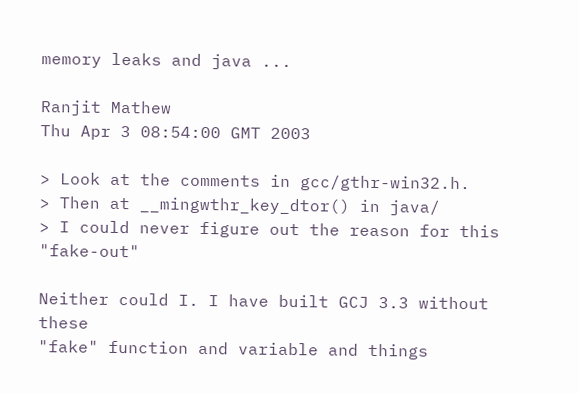memory leaks and java ...

Ranjit Mathew
Thu Apr 3 08:54:00 GMT 2003

> Look at the comments in gcc/gthr-win32.h.
> Then at __mingwthr_key_dtor() in java/
> I could never figure out the reason for this "fake-out"

Neither could I. I have built GCJ 3.3 without these
"fake" function and variable and things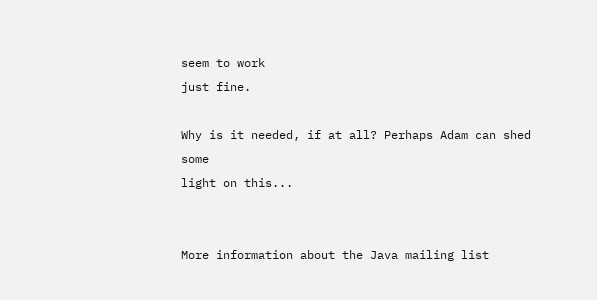seem to work
just fine.

Why is it needed, if at all? Perhaps Adam can shed some
light on this...


More information about the Java mailing list